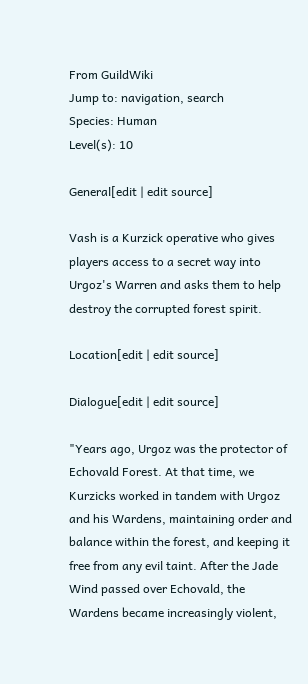From GuildWiki
Jump to: navigation, search
Species: Human
Level(s): 10

General[edit | edit source]

Vash is a Kurzick operative who gives players access to a secret way into Urgoz's Warren and asks them to help destroy the corrupted forest spirit.

Location[edit | edit source]

Dialogue[edit | edit source]

"Years ago, Urgoz was the protector of Echovald Forest. At that time, we Kurzicks worked in tandem with Urgoz and his Wardens, maintaining order and balance within the forest, and keeping it free from any evil taint. After the Jade Wind passed over Echovald, the Wardens became increasingly violent,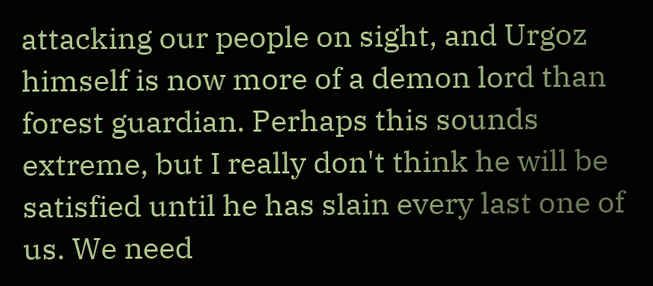attacking our people on sight, and Urgoz himself is now more of a demon lord than forest guardian. Perhaps this sounds extreme, but I really don't think he will be satisfied until he has slain every last one of us. We need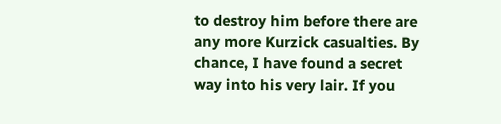to destroy him before there are any more Kurzick casualties. By chance, I have found a secret way into his very lair. If you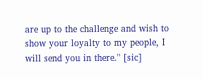are up to the challenge and wish to show your loyalty to my people, I will send you in there." [sic]